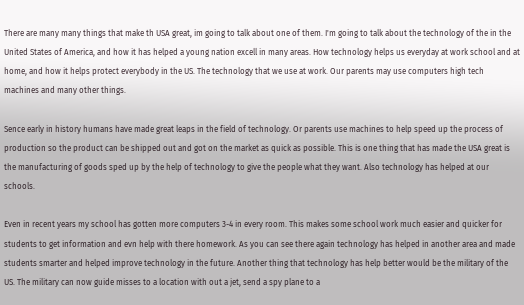There are many many things that make th USA great, im going to talk about one of them. I'm going to talk about the technology of the in the United States of America, and how it has helped a young nation excell in many areas. How technology helps us everyday at work school and at home, and how it helps protect everybody in the US. The technology that we use at work. Our parents may use computers high tech machines and many other things.

Sence early in history humans have made great leaps in the field of technology. Or parents use machines to help speed up the process of production so the product can be shipped out and got on the market as quick as possible. This is one thing that has made the USA great is the manufacturing of goods sped up by the help of technology to give the people what they want. Also technology has helped at our schools.

Even in recent years my school has gotten more computers 3-4 in every room. This makes some school work much easier and quicker for students to get information and evn help with there homework. As you can see there again technology has helped in another area and made students smarter and helped improve technology in the future. Another thing that technology has help better would be the military of the US. The military can now guide misses to a location with out a jet, send a spy plane to a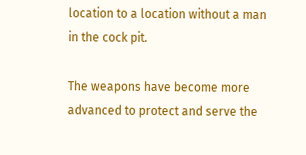location to a location without a man in the cock pit.

The weapons have become more advanced to protect and serve the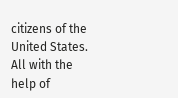citizens of the United States. All with the help of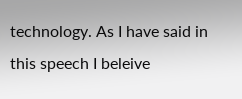technology. As I have said in this speech I beleive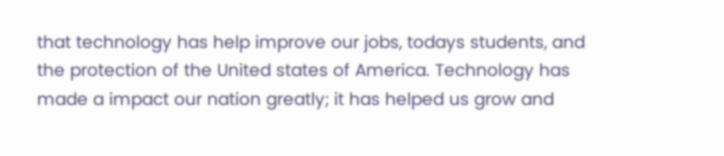that technology has help improve our jobs, todays students, and the protection of the United states of America. Technology has made a impact our nation greatly; it has helped us grow and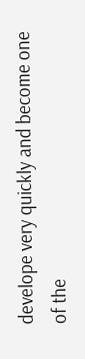develope very quickly and become one of the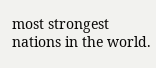most strongest nations in the world.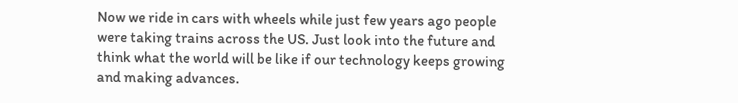Now we ride in cars with wheels while just few years ago people were taking trains across the US. Just look into the future and think what the world will be like if our technology keeps growing and making advances.